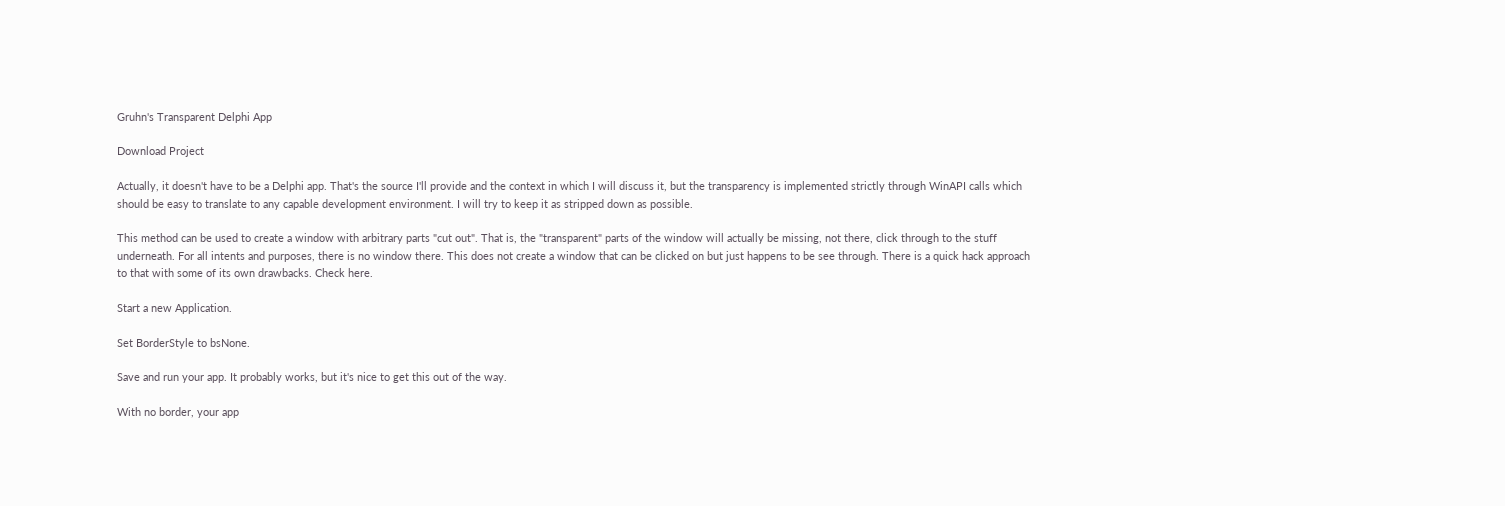Gruhn's Transparent Delphi App

Download Project

Actually, it doesn't have to be a Delphi app. That's the source I'll provide and the context in which I will discuss it, but the transparency is implemented strictly through WinAPI calls which should be easy to translate to any capable development environment. I will try to keep it as stripped down as possible.

This method can be used to create a window with arbitrary parts "cut out". That is, the "transparent" parts of the window will actually be missing, not there, click through to the stuff underneath. For all intents and purposes, there is no window there. This does not create a window that can be clicked on but just happens to be see through. There is a quick hack approach to that with some of its own drawbacks. Check here.

Start a new Application.

Set BorderStyle to bsNone.

Save and run your app. It probably works, but it's nice to get this out of the way.

With no border, your app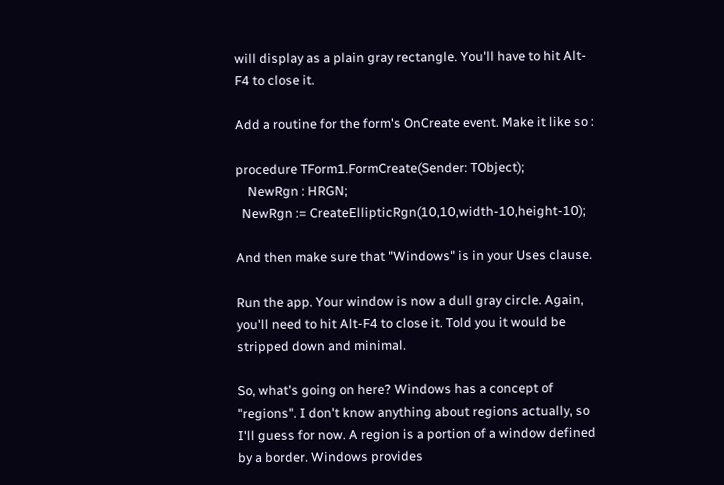will display as a plain gray rectangle. You'll have to hit Alt-F4 to close it.

Add a routine for the form's OnCreate event. Make it like so :

procedure TForm1.FormCreate(Sender: TObject);
    NewRgn : HRGN;
  NewRgn := CreateEllipticRgn(10,10,width-10,height-10);

And then make sure that "Windows" is in your Uses clause.

Run the app. Your window is now a dull gray circle. Again, you'll need to hit Alt-F4 to close it. Told you it would be stripped down and minimal.

So, what's going on here? Windows has a concept of "regions". I don't know anything about regions actually, so I'll guess for now. A region is a portion of a window defined by a border. Windows provides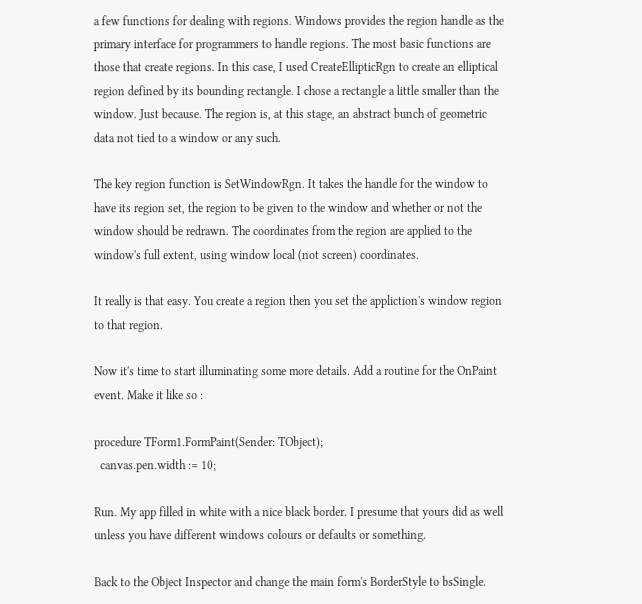a few functions for dealing with regions. Windows provides the region handle as the primary interface for programmers to handle regions. The most basic functions are those that create regions. In this case, I used CreateEllipticRgn to create an elliptical region defined by its bounding rectangle. I chose a rectangle a little smaller than the window. Just because. The region is, at this stage, an abstract bunch of geometric data not tied to a window or any such.

The key region function is SetWindowRgn. It takes the handle for the window to have its region set, the region to be given to the window and whether or not the window should be redrawn. The coordinates from the region are applied to the window's full extent, using window local (not screen) coordinates.

It really is that easy. You create a region then you set the appliction's window region to that region.

Now it's time to start illuminating some more details. Add a routine for the OnPaint event. Make it like so :

procedure TForm1.FormPaint(Sender: TObject);
  canvas.pen.width := 10;

Run. My app filled in white with a nice black border. I presume that yours did as well unless you have different windows colours or defaults or something.

Back to the Object Inspector and change the main form's BorderStyle to bsSingle.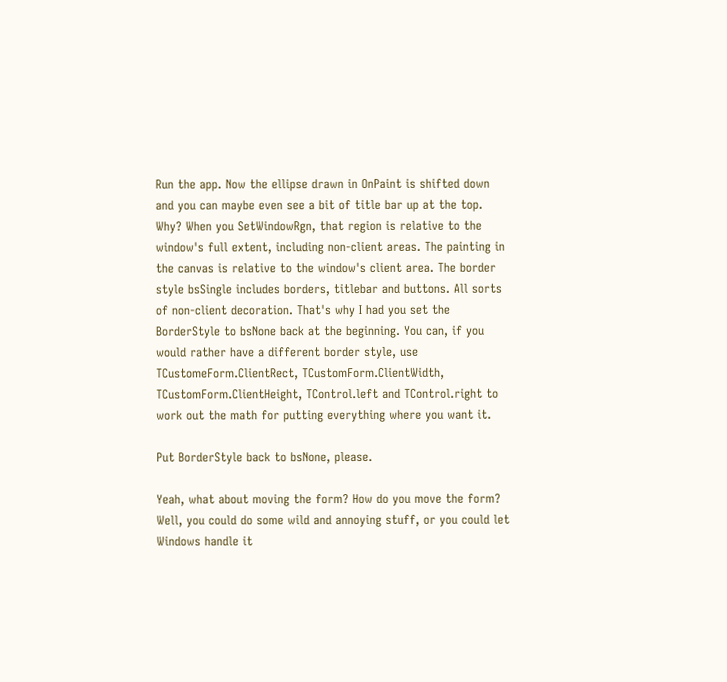Run the app. Now the ellipse drawn in OnPaint is shifted down and you can maybe even see a bit of title bar up at the top. Why? When you SetWindowRgn, that region is relative to the window's full extent, including non-client areas. The painting in the canvas is relative to the window's client area. The border style bsSingle includes borders, titlebar and buttons. All sorts of non-client decoration. That's why I had you set the BorderStyle to bsNone back at the beginning. You can, if you would rather have a different border style, use TCustomeForm.ClientRect, TCustomForm.ClientWidth, TCustomForm.ClientHeight, TControl.left and TControl.right to work out the math for putting everything where you want it.

Put BorderStyle back to bsNone, please.

Yeah, what about moving the form? How do you move the form? Well, you could do some wild and annoying stuff, or you could let Windows handle it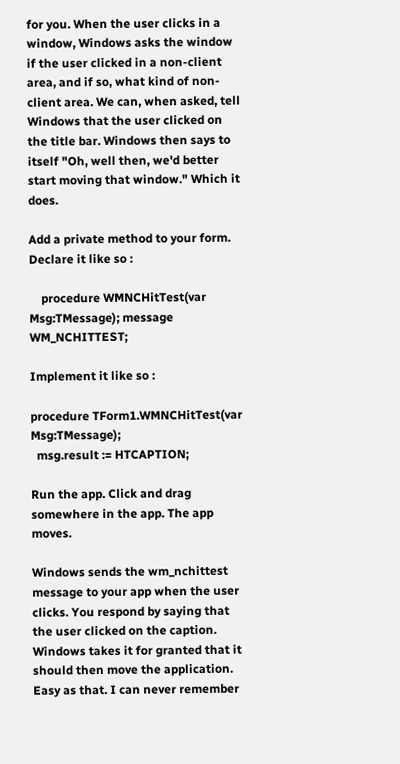for you. When the user clicks in a window, Windows asks the window if the user clicked in a non-client area, and if so, what kind of non-client area. We can, when asked, tell Windows that the user clicked on the title bar. Windows then says to itself "Oh, well then, we'd better start moving that window." Which it does.

Add a private method to your form. Declare it like so :

    procedure WMNCHitTest(var Msg:TMessage); message WM_NCHITTEST;

Implement it like so :

procedure TForm1.WMNCHitTest(var Msg:TMessage);
  msg.result := HTCAPTION;

Run the app. Click and drag somewhere in the app. The app moves.

Windows sends the wm_nchittest message to your app when the user clicks. You respond by saying that the user clicked on the caption. Windows takes it for granted that it should then move the application. Easy as that. I can never remember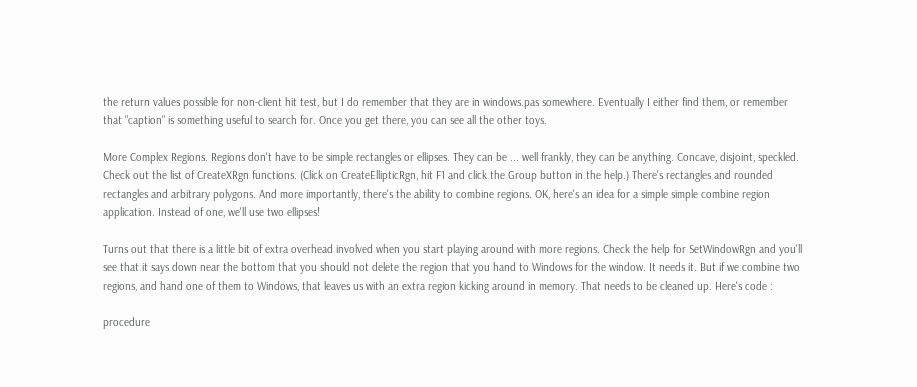the return values possible for non-client hit test, but I do remember that they are in windows.pas somewhere. Eventually I either find them, or remember that "caption" is something useful to search for. Once you get there, you can see all the other toys.

More Complex Regions. Regions don't have to be simple rectangles or ellipses. They can be ... well frankly, they can be anything. Concave, disjoint, speckled. Check out the list of CreateXRgn functions. (Click on CreateEllipticRgn, hit F1 and click the Group button in the help.) There's rectangles and rounded rectangles and arbitrary polygons. And more importantly, there's the ability to combine regions. OK, here's an idea for a simple simple combine region application. Instead of one, we'll use two ellipses!

Turns out that there is a little bit of extra overhead involved when you start playing around with more regions. Check the help for SetWindowRgn and you'll see that it says down near the bottom that you should not delete the region that you hand to Windows for the window. It needs it. But if we combine two regions, and hand one of them to Windows, that leaves us with an extra region kicking around in memory. That needs to be cleaned up. Here's code :

procedure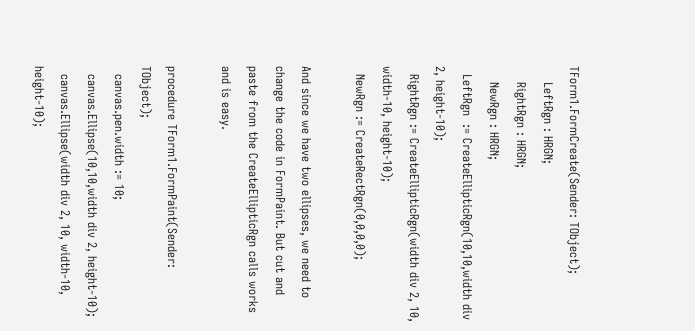TForm1.FormCreate(Sender: TObject);
    LeftRgn : HRGN;
    RightRgn : HRGN;
    NewRgn : HRGN;
  LeftRgn  := CreateEllipticRgn(10,10,width div 2, height-10);
  RightRgn := CreateEllipticRgn(width div 2, 10, width-10, height-10);
  NewRgn := CreateRectRgn(0,0,0,0);

And since we have two ellipses, we need to change the code in FormPaint. But cut and paste from the CreateEllipticRgn calls works and is easy.

procedure TForm1.FormPaint(Sender: TObject);
  canvas.pen.width := 10;
  canvas.Ellipse(10,10,width div 2, height-10);
  canvas.Ellipse(width div 2, 10, width-10, height-10);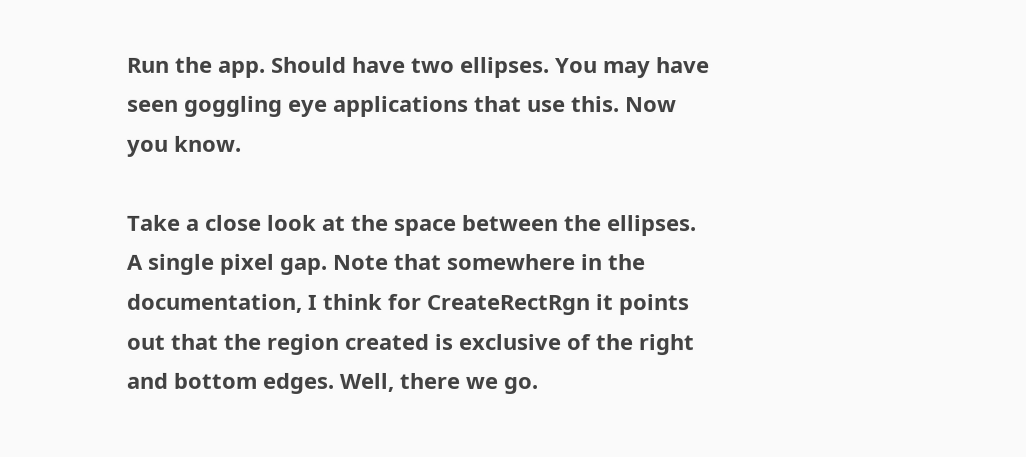Run the app. Should have two ellipses. You may have seen goggling eye applications that use this. Now you know.

Take a close look at the space between the ellipses. A single pixel gap. Note that somewhere in the documentation, I think for CreateRectRgn it points out that the region created is exclusive of the right and bottom edges. Well, there we go.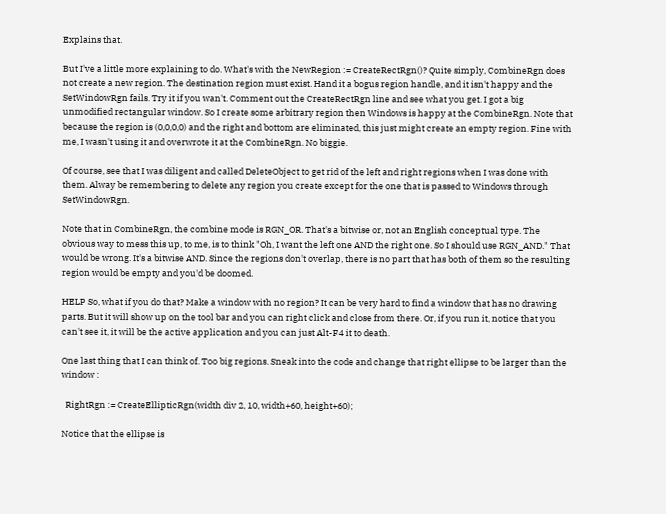Explains that.

But I've a little more explaining to do. What's with the NewRegion := CreateRectRgn()? Quite simply, CombineRgn does not create a new region. The destination region must exist. Hand it a bogus region handle, and it isn't happy and the SetWindowRgn fails. Try it if you wan't. Comment out the CreateRectRgn line and see what you get. I got a big unmodified rectangular window. So I create some arbitrary region then Windows is happy at the CombineRgn. Note that because the region is (0,0,0,0) and the right and bottom are eliminated, this just might create an empty region. Fine with me, I wasn't using it and overwrote it at the CombineRgn. No biggie.

Of course, see that I was diligent and called DeleteObject to get rid of the left and right regions when I was done with them. Alway be remembering to delete any region you create except for the one that is passed to Windows through SetWindowRgn.

Note that in CombineRgn, the combine mode is RGN_OR. That's a bitwise or, not an English conceptual type. The obvious way to mess this up, to me, is to think "Oh, I want the left one AND the right one. So I should use RGN_AND." That would be wrong. It's a bitwise AND. Since the regions don't overlap, there is no part that has both of them so the resulting region would be empty and you'd be doomed.

HELP So, what if you do that? Make a window with no region? It can be very hard to find a window that has no drawing parts. But it will show up on the tool bar and you can right click and close from there. Or, if you run it, notice that you can't see it, it will be the active application and you can just Alt-F4 it to death.

One last thing that I can think of. Too big regions. Sneak into the code and change that right ellipse to be larger than the window :

  RightRgn := CreateEllipticRgn(width div 2, 10, width+60, height+60);

Notice that the ellipse is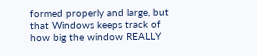formed properly and large, but that Windows keeps track of how big the window REALLY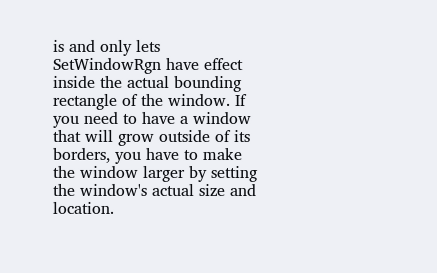is and only lets SetWindowRgn have effect inside the actual bounding rectangle of the window. If you need to have a window that will grow outside of its borders, you have to make the window larger by setting the window's actual size and location.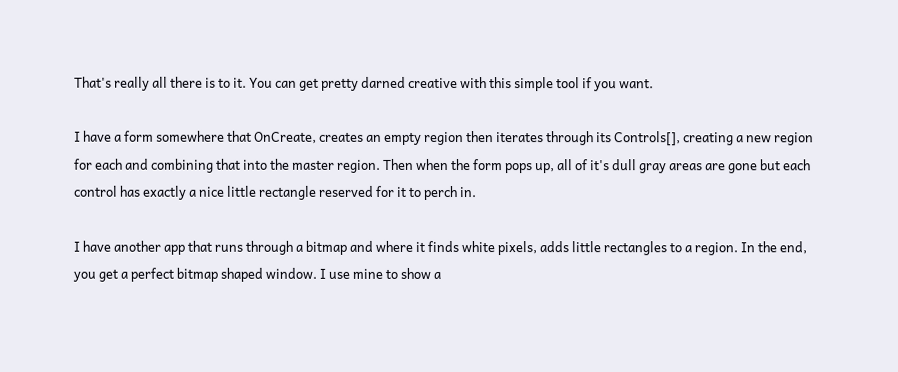That's really all there is to it. You can get pretty darned creative with this simple tool if you want.

I have a form somewhere that OnCreate, creates an empty region then iterates through its Controls[], creating a new region for each and combining that into the master region. Then when the form pops up, all of it's dull gray areas are gone but each control has exactly a nice little rectangle reserved for it to perch in.

I have another app that runs through a bitmap and where it finds white pixels, adds little rectangles to a region. In the end, you get a perfect bitmap shaped window. I use mine to show a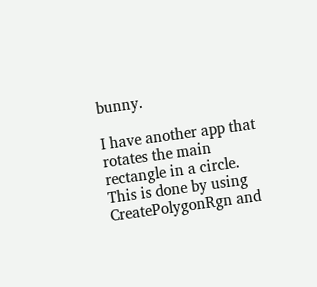bunny.

I have another app that rotates the main rectangle in a circle. This is done by using CreatePolygonRgn and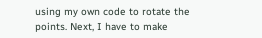using my own code to rotate the points. Next, I have to make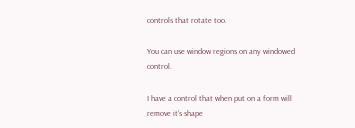controls that rotate too.

You can use window regions on any windowed control.

I have a control that when put on a form will remove it's shape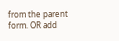from the parent form. OR add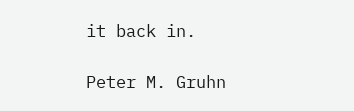it back in.

Peter M. Gruhn